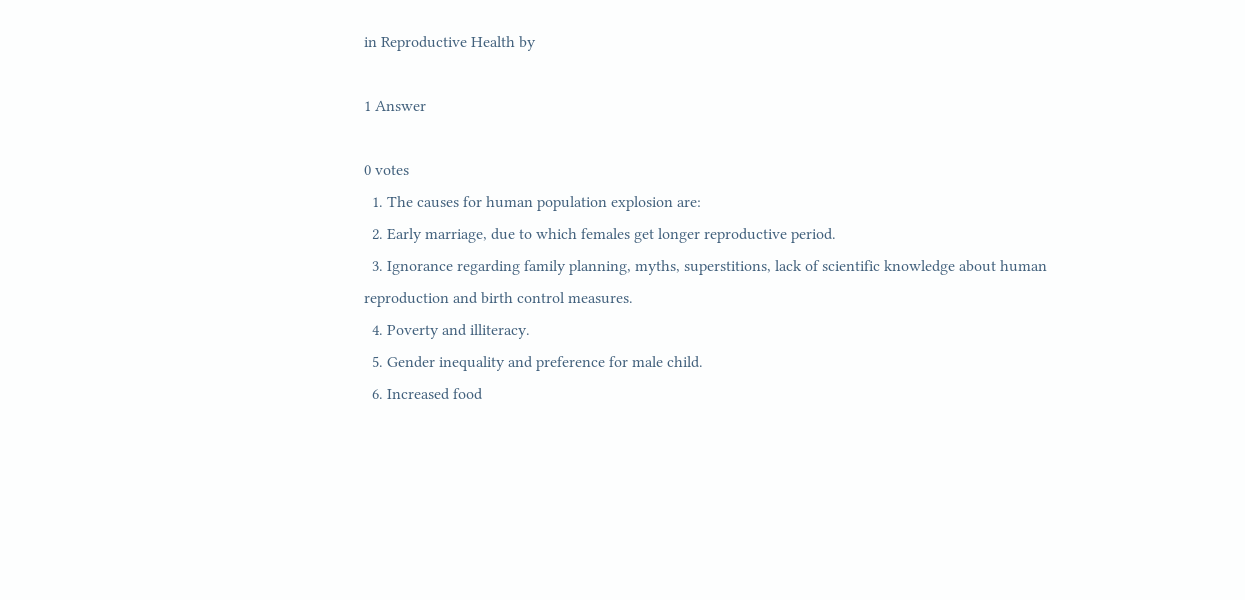in Reproductive Health by

1 Answer

0 votes
  1. The causes for human population explosion are:
  2. Early marriage, due to which females get longer reproductive period.
  3. Ignorance regarding family planning, myths, superstitions, lack of scientific knowledge about human reproduction and birth control measures.
  4. Poverty and illiteracy.
  5. Gender inequality and preference for male child.
  6. Increased food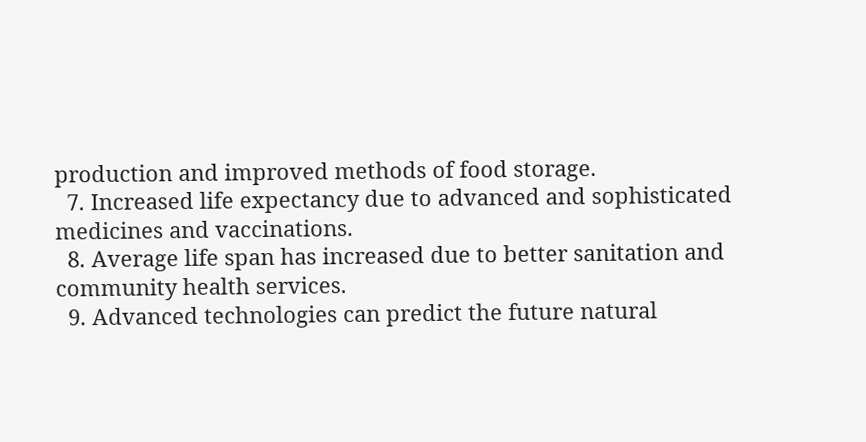production and improved methods of food storage.
  7. Increased life expectancy due to advanced and sophisticated medicines and vaccinations.
  8. Average life span has increased due to better sanitation and community health services.
  9. Advanced technologies can predict the future natural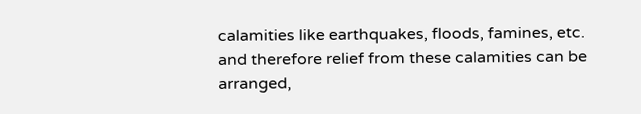calamities like earthquakes, floods, famines, etc. and therefore relief from these calamities can be arranged,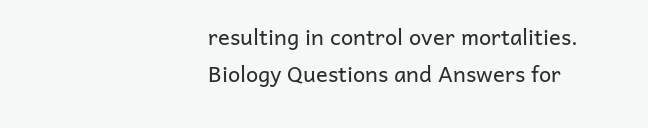resulting in control over mortalities.
Biology Questions and Answers for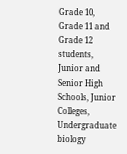Grade 10, Grade 11 and Grade 12 students, Junior and Senior High Schools, Junior Colleges, Undergraduate biology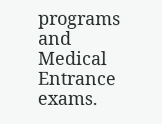programs and Medical Entrance exams.